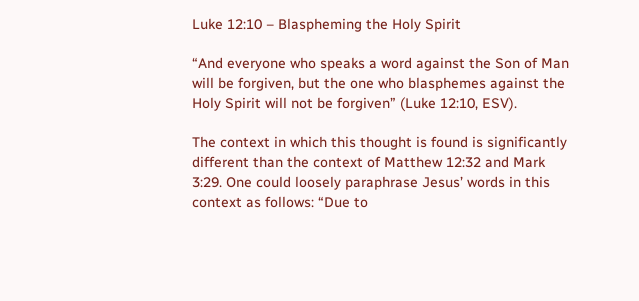Luke 12:10 – Blaspheming the Holy Spirit

“And everyone who speaks a word against the Son of Man will be forgiven, but the one who blasphemes against the Holy Spirit will not be forgiven” (Luke 12:10, ESV).

The context in which this thought is found is significantly different than the context of Matthew 12:32 and Mark 3:29. One could loosely paraphrase Jesus’ words in this context as follows: “Due to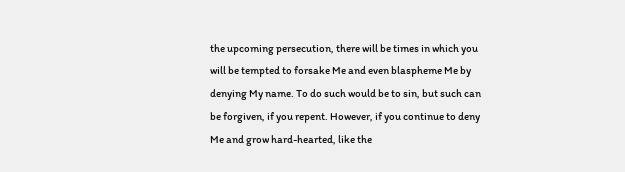the upcoming persecution, there will be times in which you will be tempted to forsake Me and even blaspheme Me by denying My name. To do such would be to sin, but such can be forgiven, if you repent. However, if you continue to deny Me and grow hard-hearted, like the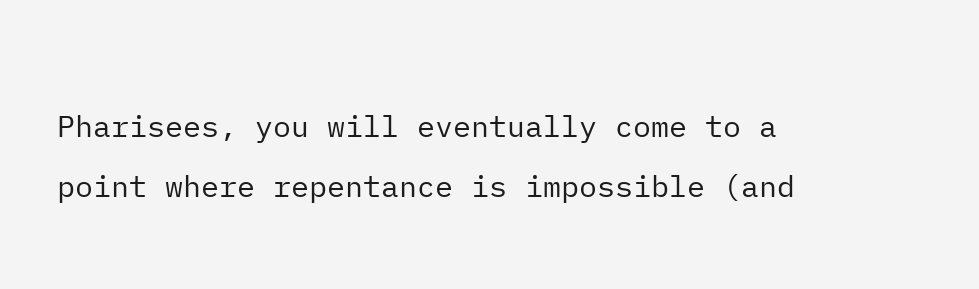Pharisees, you will eventually come to a point where repentance is impossible (and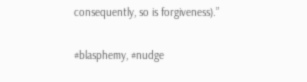consequently, so is forgiveness).”

#blasphemy, #nudge